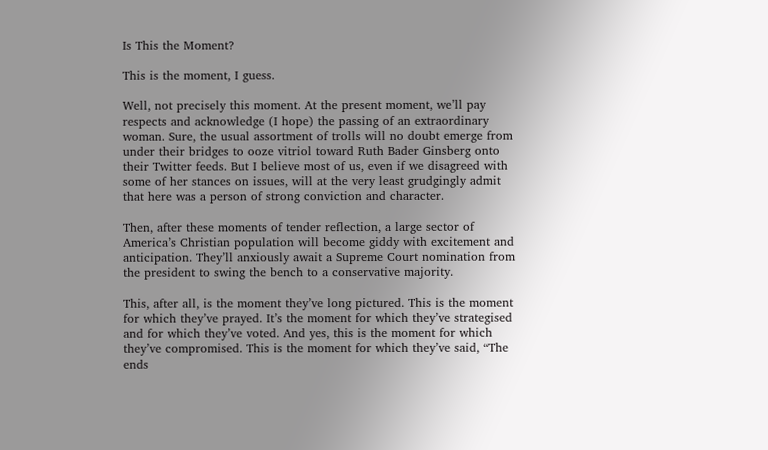Is This the Moment?

This is the moment, I guess.

Well, not precisely this moment. At the present moment, we’ll pay respects and acknowledge (I hope) the passing of an extraordinary woman. Sure, the usual assortment of trolls will no doubt emerge from under their bridges to ooze vitriol toward Ruth Bader Ginsberg onto their Twitter feeds. But I believe most of us, even if we disagreed with some of her stances on issues, will at the very least grudgingly admit that here was a person of strong conviction and character.

Then, after these moments of tender reflection, a large sector of America’s Christian population will become giddy with excitement and anticipation. They’ll anxiously await a Supreme Court nomination from the president to swing the bench to a conservative majority.

This, after all, is the moment they’ve long pictured. This is the moment for which they’ve prayed. It’s the moment for which they’ve strategised and for which they’ve voted. And yes, this is the moment for which they’ve compromised. This is the moment for which they’ve said, “The ends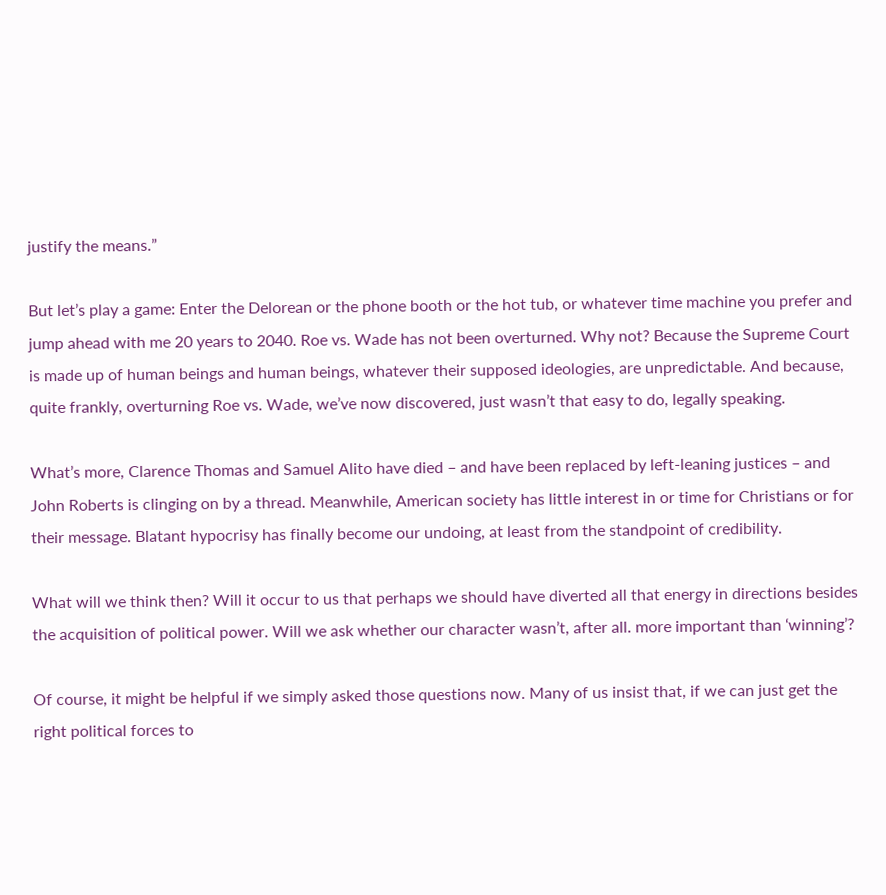justify the means.”

But let’s play a game: Enter the Delorean or the phone booth or the hot tub, or whatever time machine you prefer and jump ahead with me 20 years to 2040. Roe vs. Wade has not been overturned. Why not? Because the Supreme Court is made up of human beings and human beings, whatever their supposed ideologies, are unpredictable. And because, quite frankly, overturning Roe vs. Wade, we’ve now discovered, just wasn’t that easy to do, legally speaking.

What’s more, Clarence Thomas and Samuel Alito have died – and have been replaced by left-leaning justices – and John Roberts is clinging on by a thread. Meanwhile, American society has little interest in or time for Christians or for their message. Blatant hypocrisy has finally become our undoing, at least from the standpoint of credibility.

What will we think then? Will it occur to us that perhaps we should have diverted all that energy in directions besides the acquisition of political power. Will we ask whether our character wasn’t, after all. more important than ‘winning’?

Of course, it might be helpful if we simply asked those questions now. Many of us insist that, if we can just get the right political forces to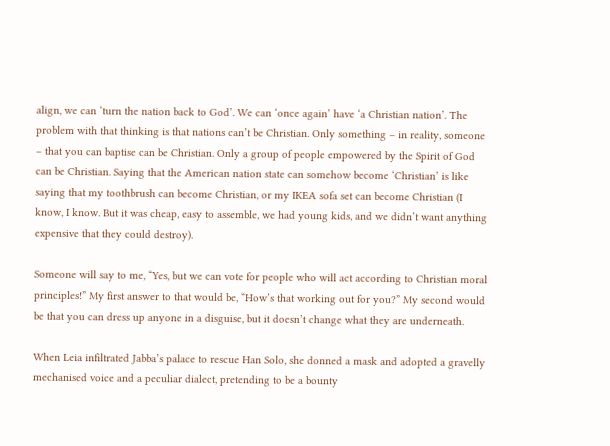align, we can ‘turn the nation back to God’. We can ‘once again’ have ‘a Christian nation’. The problem with that thinking is that nations can’t be Christian. Only something – in reality, someone – that you can baptise can be Christian. Only a group of people empowered by the Spirit of God can be Christian. Saying that the American nation state can somehow become ‘Christian’ is like saying that my toothbrush can become Christian, or my IKEA sofa set can become Christian (I know, I know. But it was cheap, easy to assemble, we had young kids, and we didn’t want anything expensive that they could destroy).

Someone will say to me, “Yes, but we can vote for people who will act according to Christian moral principles!” My first answer to that would be, “How’s that working out for you?” My second would be that you can dress up anyone in a disguise, but it doesn’t change what they are underneath.

When Leia infiltrated Jabba’s palace to rescue Han Solo, she donned a mask and adopted a gravelly mechanised voice and a peculiar dialect, pretending to be a bounty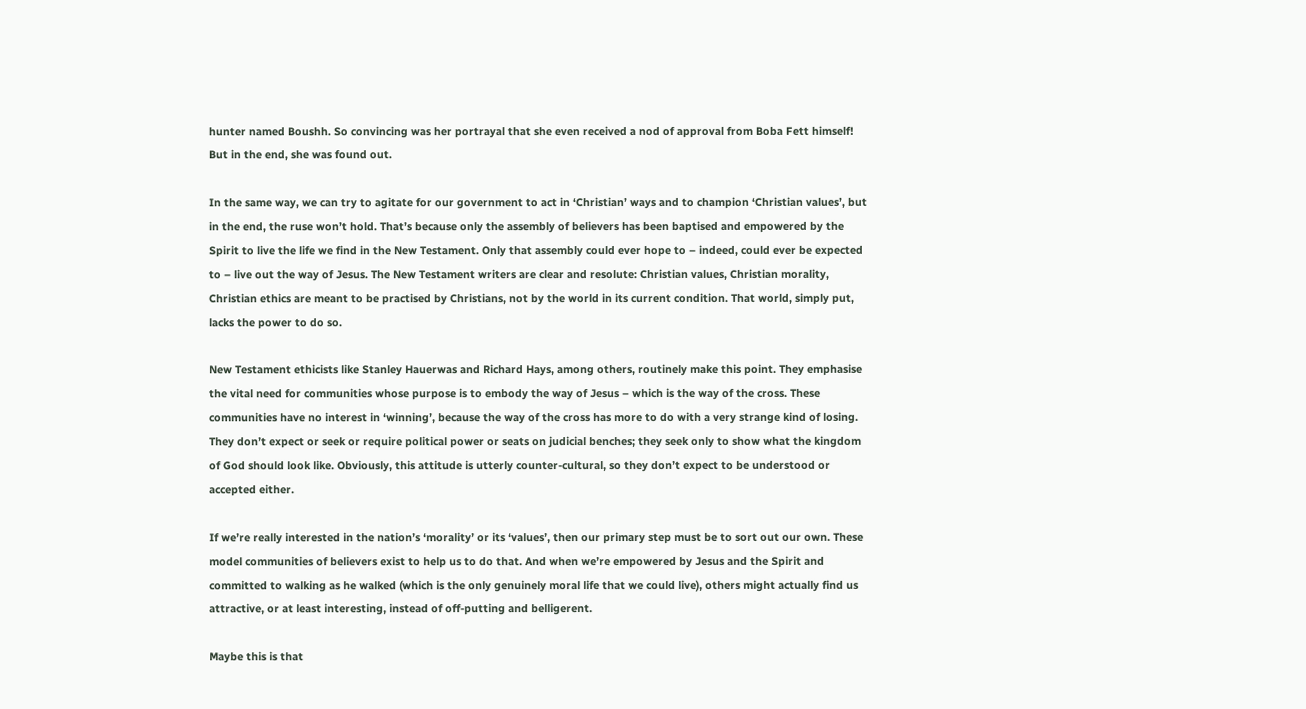hunter named Boushh. So convincing was her portrayal that she even received a nod of approval from Boba Fett himself! But in the end, she was found out.

In the same way, we can try to agitate for our government to act in ‘Christian’ ways and to champion ‘Christian values’, but in the end, the ruse won’t hold. That’s because only the assembly of believers has been baptised and empowered by the Spirit to live the life we find in the New Testament. Only that assembly could ever hope to – indeed, could ever be expected to – live out the way of Jesus. The New Testament writers are clear and resolute: Christian values, Christian morality, Christian ethics are meant to be practised by Christians, not by the world in its current condition. That world, simply put, lacks the power to do so.

New Testament ethicists like Stanley Hauerwas and Richard Hays, among others, routinely make this point. They emphasise the vital need for communities whose purpose is to embody the way of Jesus – which is the way of the cross. These communities have no interest in ‘winning’, because the way of the cross has more to do with a very strange kind of losing. They don’t expect or seek or require political power or seats on judicial benches; they seek only to show what the kingdom of God should look like. Obviously, this attitude is utterly counter-cultural, so they don’t expect to be understood or accepted either.

If we’re really interested in the nation’s ‘morality’ or its ‘values’, then our primary step must be to sort out our own. These model communities of believers exist to help us to do that. And when we’re empowered by Jesus and the Spirit and committed to walking as he walked (which is the only genuinely moral life that we could live), others might actually find us attractive, or at least interesting, instead of off-putting and belligerent.

Maybe this is that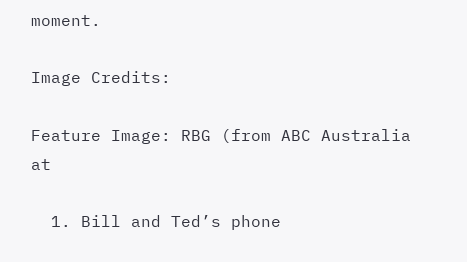moment.

Image Credits:

Feature Image: RBG (from ABC Australia at

  1. Bill and Ted’s phone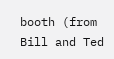booth (from Bill and Ted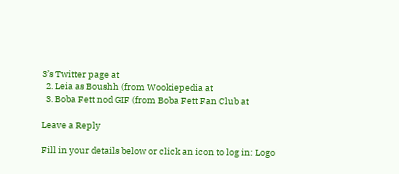3’s Twitter page at
  2. Leia as Boushh (from Wookiepedia at
  3. Boba Fett nod GIF (from Boba Fett Fan Club at

Leave a Reply

Fill in your details below or click an icon to log in: Logo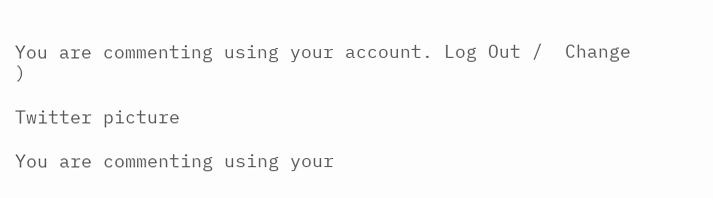You are commenting using your account. Log Out /  Change )

Twitter picture

You are commenting using your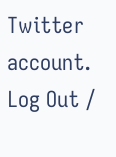Twitter account. Log Out /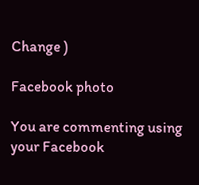Change )

Facebook photo

You are commenting using your Facebook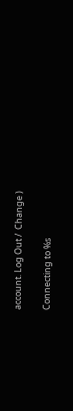account. Log Out /  Change )

Connecting to %s